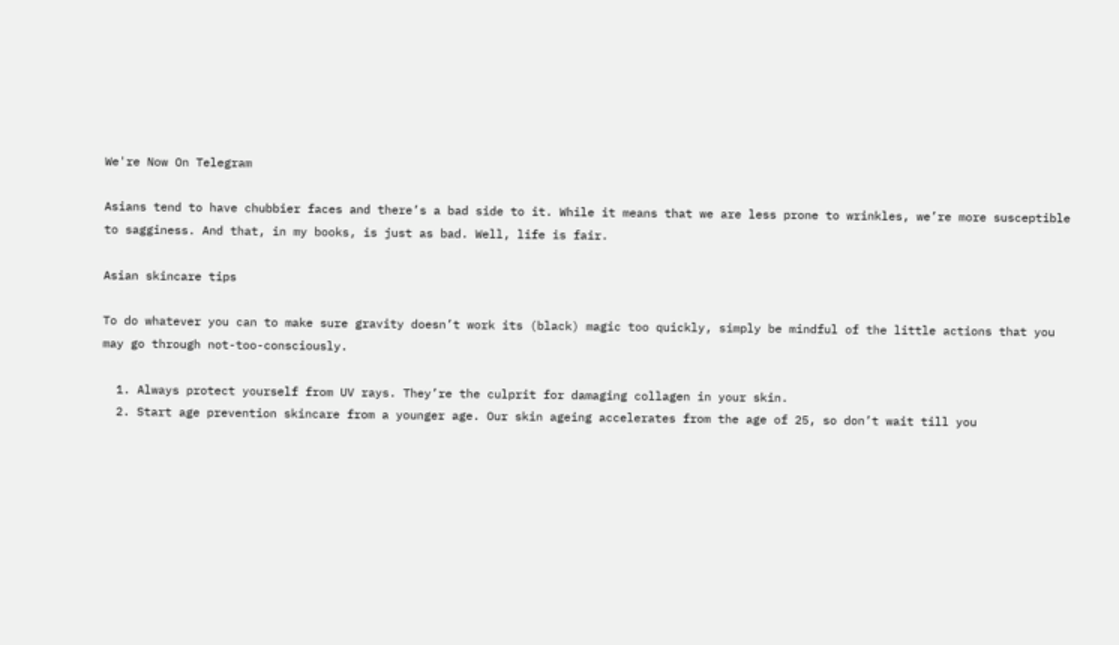We're Now On Telegram

Asians tend to have chubbier faces and there’s a bad side to it. While it means that we are less prone to wrinkles, we’re more susceptible to sagginess. And that, in my books, is just as bad. Well, life is fair.

Asian skincare tips

To do whatever you can to make sure gravity doesn’t work its (black) magic too quickly, simply be mindful of the little actions that you may go through not-too-consciously.

  1. Always protect yourself from UV rays. They’re the culprit for damaging collagen in your skin.
  2. Start age prevention skincare from a younger age. Our skin ageing accelerates from the age of 25, so don’t wait till you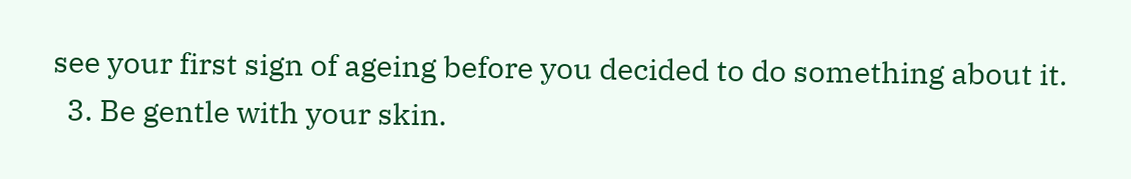see your first sign of ageing before you decided to do something about it.
  3. Be gentle with your skin.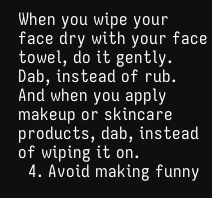When you wipe your face dry with your face towel, do it gently. Dab, instead of rub. And when you apply makeup or skincare products, dab, instead of wiping it on.
  4. Avoid making funny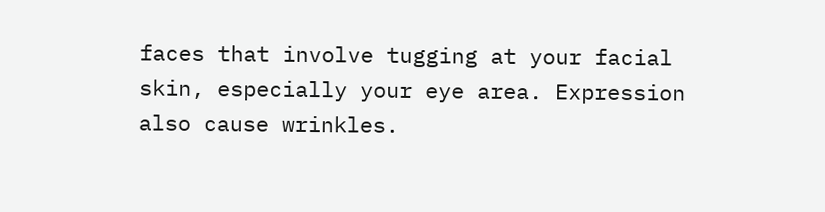faces that involve tugging at your facial skin, especially your eye area. Expression also cause wrinkles.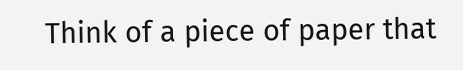Think of a piece of paper that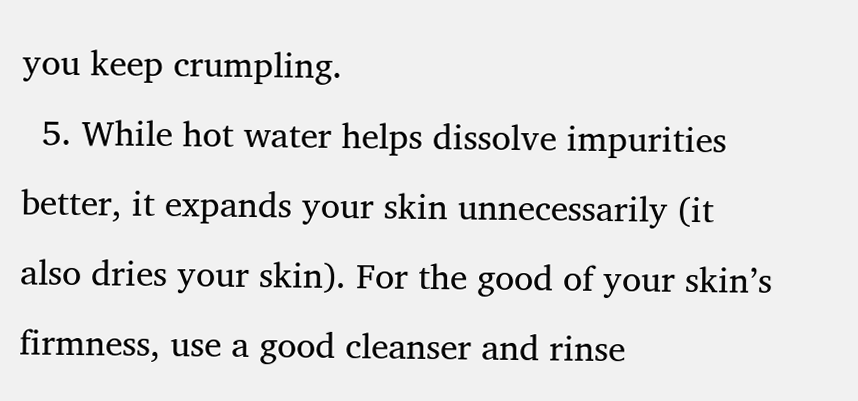you keep crumpling.
  5. While hot water helps dissolve impurities better, it expands your skin unnecessarily (it also dries your skin). For the good of your skin’s firmness, use a good cleanser and rinse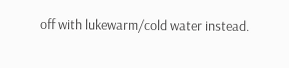off with lukewarm/cold water instead.